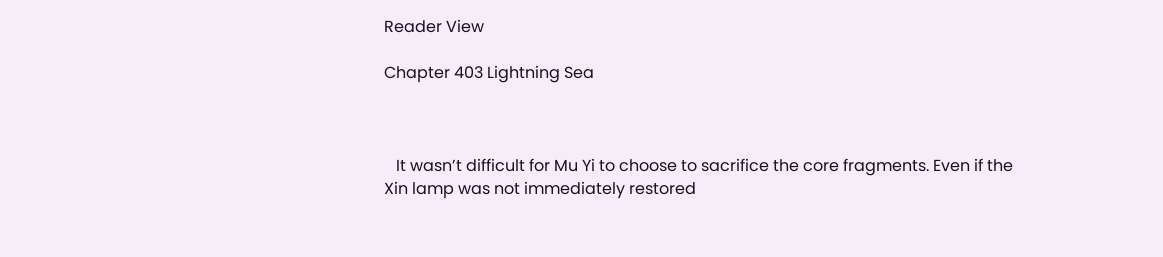Reader View

Chapter 403 Lightning Sea



   It wasn’t difficult for Mu Yi to choose to sacrifice the core fragments. Even if the Xin lamp was not immediately restored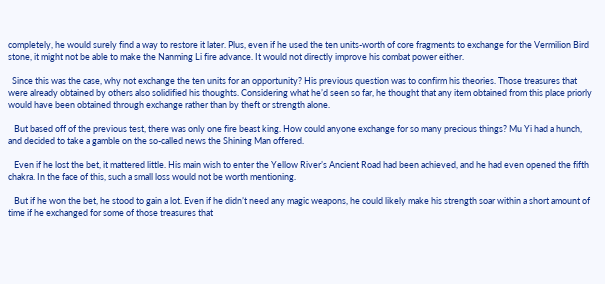completely, he would surely find a way to restore it later. Plus, even if he used the ten units-worth of core fragments to exchange for the Vermilion Bird stone, it might not be able to make the Nanming Li fire advance. It would not directly improve his combat power either.

  Since this was the case, why not exchange the ten units for an opportunity? His previous question was to confirm his theories. Those treasures that were already obtained by others also solidified his thoughts. Considering what he’d seen so far, he thought that any item obtained from this place priorly would have been obtained through exchange rather than by theft or strength alone.

   But based off of the previous test, there was only one fire beast king. How could anyone exchange for so many precious things? Mu Yi had a hunch, and decided to take a gamble on the so-called news the Shining Man offered.

   Even if he lost the bet, it mattered little. His main wish to enter the Yellow River’s Ancient Road had been achieved, and he had even opened the fifth chakra. In the face of this, such a small loss would not be worth mentioning.

   But if he won the bet, he stood to gain a lot. Even if he didn’t need any magic weapons, he could likely make his strength soar within a short amount of time if he exchanged for some of those treasures that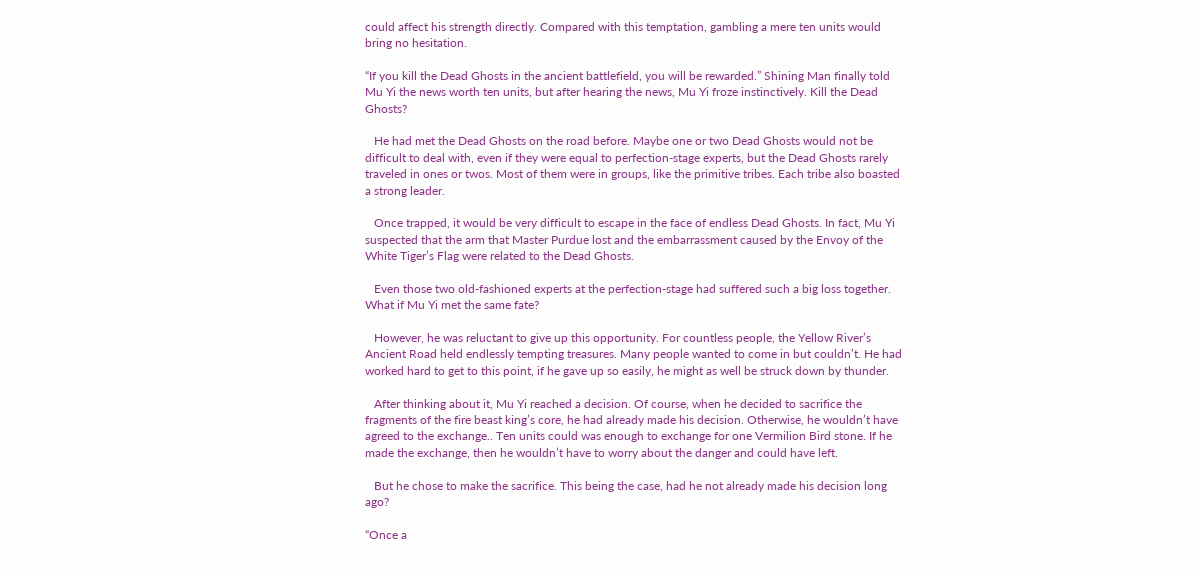could affect his strength directly. Compared with this temptation, gambling a mere ten units would bring no hesitation.

“If you kill the Dead Ghosts in the ancient battlefield, you will be rewarded.” Shining Man finally told Mu Yi the news worth ten units, but after hearing the news, Mu Yi froze instinctively. Kill the Dead Ghosts?

   He had met the Dead Ghosts on the road before. Maybe one or two Dead Ghosts would not be difficult to deal with, even if they were equal to perfection-stage experts, but the Dead Ghosts rarely traveled in ones or twos. Most of them were in groups, like the primitive tribes. Each tribe also boasted a strong leader.

   Once trapped, it would be very difficult to escape in the face of endless Dead Ghosts. In fact, Mu Yi suspected that the arm that Master Purdue lost and the embarrassment caused by the Envoy of the White Tiger’s Flag were related to the Dead Ghosts.

   Even those two old-fashioned experts at the perfection-stage had suffered such a big loss together. What if Mu Yi met the same fate?

   However, he was reluctant to give up this opportunity. For countless people, the Yellow River’s Ancient Road held endlessly tempting treasures. Many people wanted to come in but couldn’t. He had worked hard to get to this point, if he gave up so easily, he might as well be struck down by thunder.

   After thinking about it, Mu Yi reached a decision. Of course, when he decided to sacrifice the fragments of the fire beast king’s core, he had already made his decision. Otherwise, he wouldn’t have agreed to the exchange.. Ten units could was enough to exchange for one Vermilion Bird stone. If he made the exchange, then he wouldn’t have to worry about the danger and could have left.

   But he chose to make the sacrifice. This being the case, had he not already made his decision long ago?

“Once a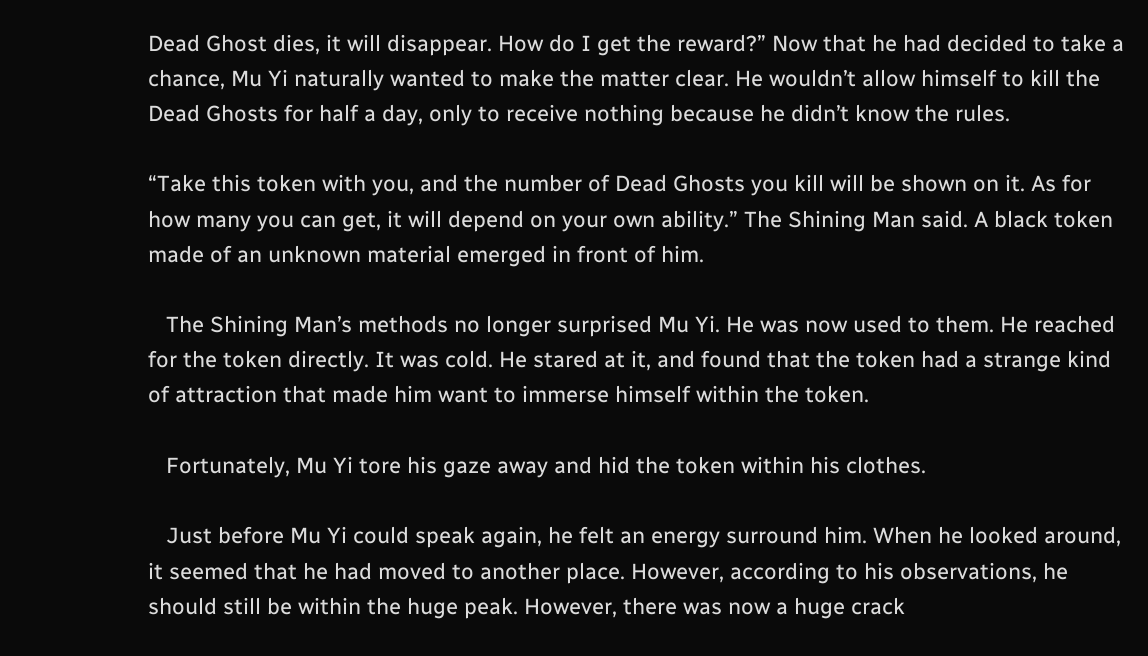Dead Ghost dies, it will disappear. How do I get the reward?” Now that he had decided to take a chance, Mu Yi naturally wanted to make the matter clear. He wouldn’t allow himself to kill the Dead Ghosts for half a day, only to receive nothing because he didn’t know the rules.

“Take this token with you, and the number of Dead Ghosts you kill will be shown on it. As for how many you can get, it will depend on your own ability.” The Shining Man said. A black token made of an unknown material emerged in front of him.

   The Shining Man’s methods no longer surprised Mu Yi. He was now used to them. He reached for the token directly. It was cold. He stared at it, and found that the token had a strange kind of attraction that made him want to immerse himself within the token.

   Fortunately, Mu Yi tore his gaze away and hid the token within his clothes.

   Just before Mu Yi could speak again, he felt an energy surround him. When he looked around, it seemed that he had moved to another place. However, according to his observations, he should still be within the huge peak. However, there was now a huge crack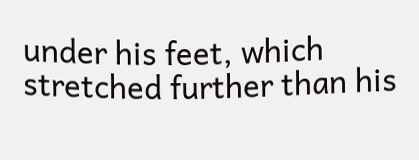under his feet, which stretched further than his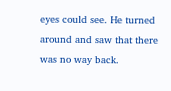eyes could see. He turned around and saw that there was no way back.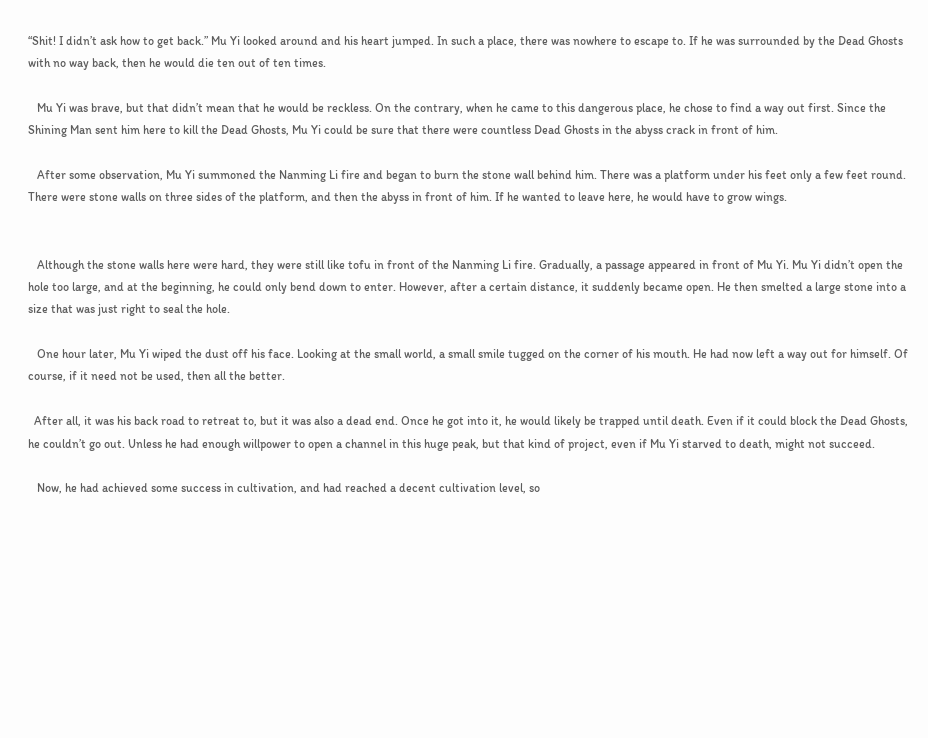“Shit! I didn’t ask how to get back.” Mu Yi looked around and his heart jumped. In such a place, there was nowhere to escape to. If he was surrounded by the Dead Ghosts with no way back, then he would die ten out of ten times.

   Mu Yi was brave, but that didn’t mean that he would be reckless. On the contrary, when he came to this dangerous place, he chose to find a way out first. Since the Shining Man sent him here to kill the Dead Ghosts, Mu Yi could be sure that there were countless Dead Ghosts in the abyss crack in front of him.

   After some observation, Mu Yi summoned the Nanming Li fire and began to burn the stone wall behind him. There was a platform under his feet only a few feet round. There were stone walls on three sides of the platform, and then the abyss in front of him. If he wanted to leave here, he would have to grow wings.


   Although the stone walls here were hard, they were still like tofu in front of the Nanming Li fire. Gradually, a passage appeared in front of Mu Yi. Mu Yi didn’t open the hole too large, and at the beginning, he could only bend down to enter. However, after a certain distance, it suddenly became open. He then smelted a large stone into a size that was just right to seal the hole.

   One hour later, Mu Yi wiped the dust off his face. Looking at the small world, a small smile tugged on the corner of his mouth. He had now left a way out for himself. Of course, if it need not be used, then all the better.

  After all, it was his back road to retreat to, but it was also a dead end. Once he got into it, he would likely be trapped until death. Even if it could block the Dead Ghosts, he couldn’t go out. Unless he had enough willpower to open a channel in this huge peak, but that kind of project, even if Mu Yi starved to death, might not succeed.

   Now, he had achieved some success in cultivation, and had reached a decent cultivation level, so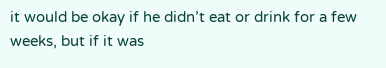it would be okay if he didn’t eat or drink for a few weeks, but if it was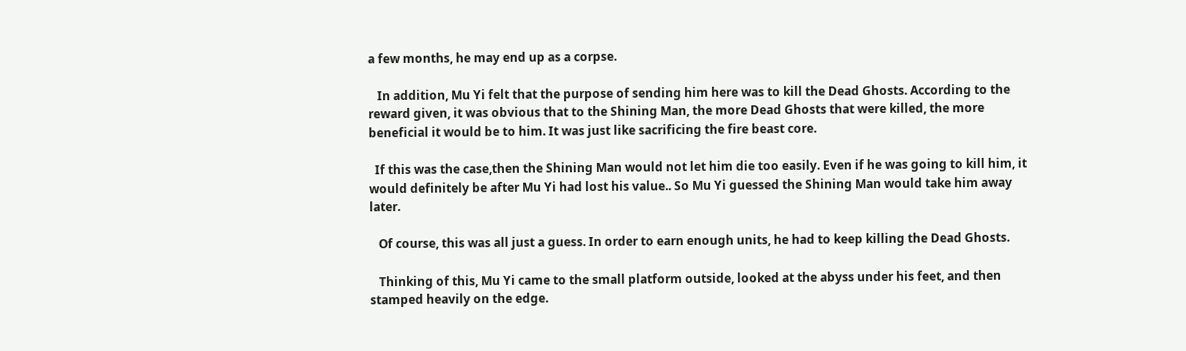a few months, he may end up as a corpse.

   In addition, Mu Yi felt that the purpose of sending him here was to kill the Dead Ghosts. According to the reward given, it was obvious that to the Shining Man, the more Dead Ghosts that were killed, the more beneficial it would be to him. It was just like sacrificing the fire beast core.

  If this was the case,then the Shining Man would not let him die too easily. Even if he was going to kill him, it would definitely be after Mu Yi had lost his value.. So Mu Yi guessed the Shining Man would take him away later.

   Of course, this was all just a guess. In order to earn enough units, he had to keep killing the Dead Ghosts.

   Thinking of this, Mu Yi came to the small platform outside, looked at the abyss under his feet, and then stamped heavily on the edge.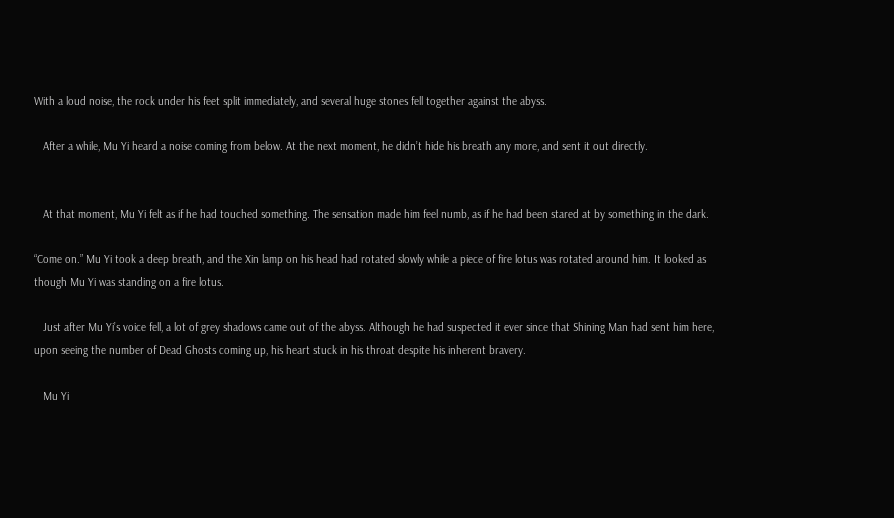With a loud noise, the rock under his feet split immediately, and several huge stones fell together against the abyss.

   After a while, Mu Yi heard a noise coming from below. At the next moment, he didn’t hide his breath any more, and sent it out directly.


   At that moment, Mu Yi felt as if he had touched something. The sensation made him feel numb, as if he had been stared at by something in the dark.

“Come on.” Mu Yi took a deep breath, and the Xin lamp on his head had rotated slowly while a piece of fire lotus was rotated around him. It looked as though Mu Yi was standing on a fire lotus.

   Just after Mu Yi’s voice fell, a lot of grey shadows came out of the abyss. Although he had suspected it ever since that Shining Man had sent him here, upon seeing the number of Dead Ghosts coming up, his heart stuck in his throat despite his inherent bravery.

   Mu Yi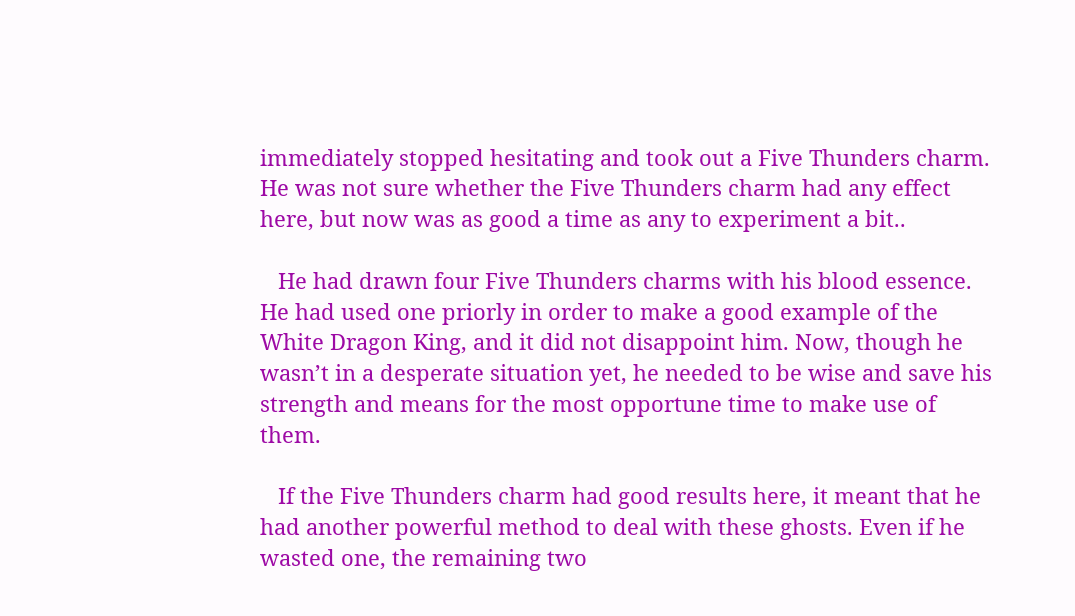immediately stopped hesitating and took out a Five Thunders charm. He was not sure whether the Five Thunders charm had any effect here, but now was as good a time as any to experiment a bit..

   He had drawn four Five Thunders charms with his blood essence. He had used one priorly in order to make a good example of the White Dragon King, and it did not disappoint him. Now, though he wasn’t in a desperate situation yet, he needed to be wise and save his strength and means for the most opportune time to make use of them.

   If the Five Thunders charm had good results here, it meant that he had another powerful method to deal with these ghosts. Even if he wasted one, the remaining two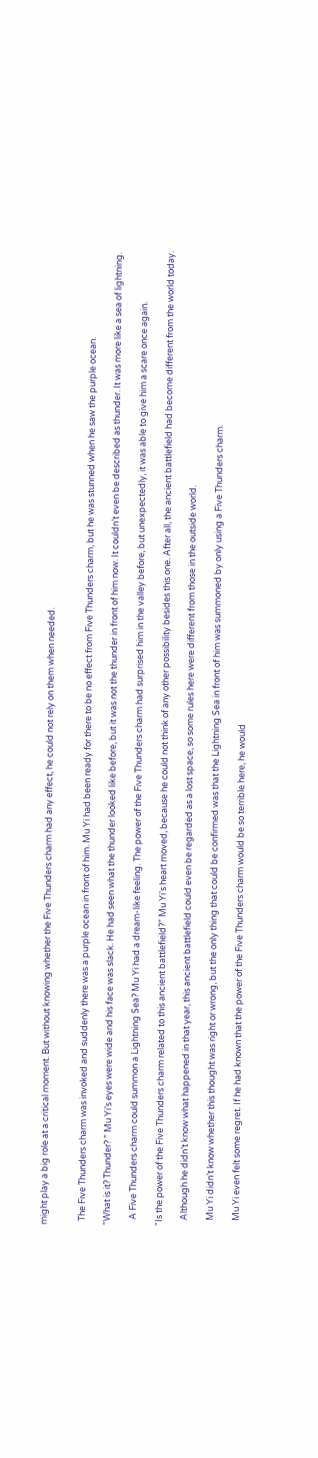might play a big role at a critical moment. But without knowing whether the Five Thunders charm had any effect, he could not rely on them when needed.


  The Five Thunders charm was invoked and suddenly there was a purple ocean in front of him. Mu Yi had been ready for there to be no effect from Five Thunders charm, but he was stunned when he saw the purple ocean.

“What is it? Thunder? ” Mu Yi’s eyes were wide and his face was slack. He had seen what the thunder looked like before, but it was not the thunder in front of him now. It couldn’t even be described as thunder. It was more like a sea of lightning.

   A Five Thunders charm could summon a Lightning Sea? Mu Yi had a dream-like feeling. The power of the Five Thunders charm had surprised him in the valley before, but unexpectedly, it was able to give him a scare once again.

“Is the power of the Five Thunders charm related to this ancient battlefield?” Mu Yi’s heart moved, because he could not think of any other possibility besides this one. After all, the ancient battlefield had become different from the world today.

   Although he didn’t know what happened in that year, this ancient battlefield could even be regarded as a lost space, so some rules here were different from those in the outside world.

   Mu Yi didn’t know whether this thought was right or wrong, but the only thing that could be confirmed was that the Lightning Sea in front of him was summoned by only using a Five Thunders charm.

   Mu Yi even felt some regret. If he had known that the power of the Five Thunders charm would be so terrible here, he would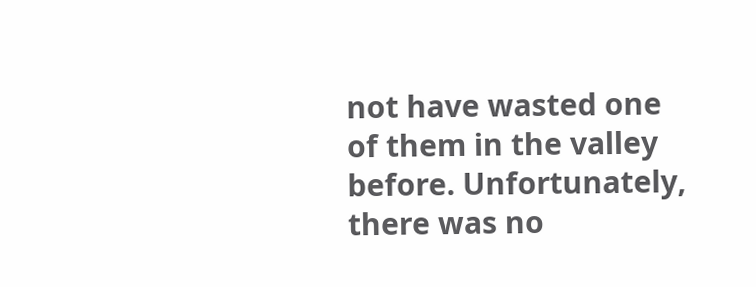not have wasted one of them in the valley before. Unfortunately, there was no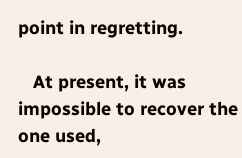point in regretting.

   At present, it was impossible to recover the one used,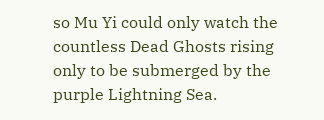so Mu Yi could only watch the countless Dead Ghosts rising only to be submerged by the purple Lightning Sea.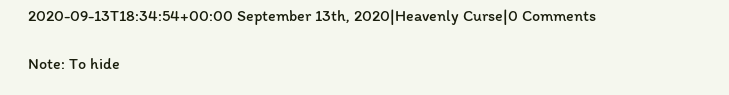2020-09-13T18:34:54+00:00 September 13th, 2020|Heavenly Curse|0 Comments

Note: To hide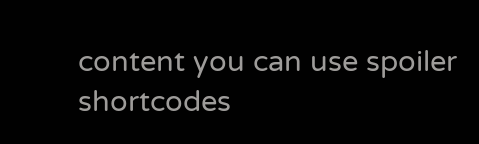content you can use spoiler shortcodes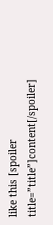like this [spoiler title=”title”]content[/spoiler]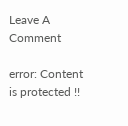Leave A Comment

error: Content is protected !!